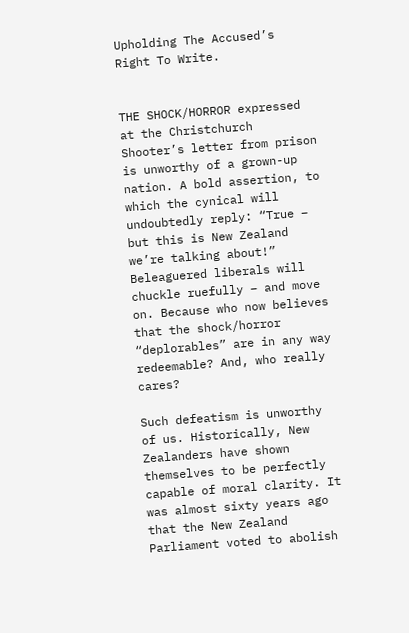Upholding The Accused’s Right To Write.


THE SHOCK/HORROR expressed at the Christchurch Shooter’s letter from prison is unworthy of a grown-up nation. A bold assertion, to which the cynical will undoubtedly reply: “True – but this is New Zealand we’re talking about!” Beleaguered liberals will chuckle ruefully – and move on. Because who now believes that the shock/horror “deplorables” are in any way redeemable? And, who really cares?

Such defeatism is unworthy of us. Historically, New Zealanders have shown themselves to be perfectly capable of moral clarity. It was almost sixty years ago that the New Zealand Parliament voted to abolish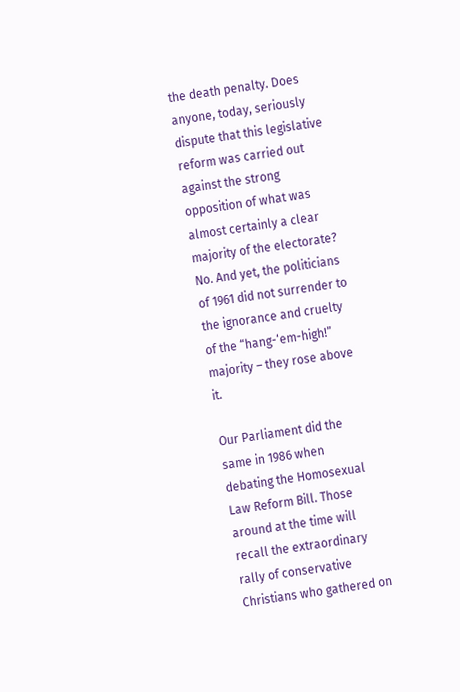the death penalty. Does anyone, today, seriously dispute that this legislative reform was carried out against the strong opposition of what was almost certainly a clear majority of the electorate? No. And yet, the politicians of 1961 did not surrender to the ignorance and cruelty of the “hang-‘em-high!” majority – they rose above it.

Our Parliament did the same in 1986 when debating the Homosexual Law Reform Bill. Those around at the time will recall the extraordinary rally of conservative Christians who gathered on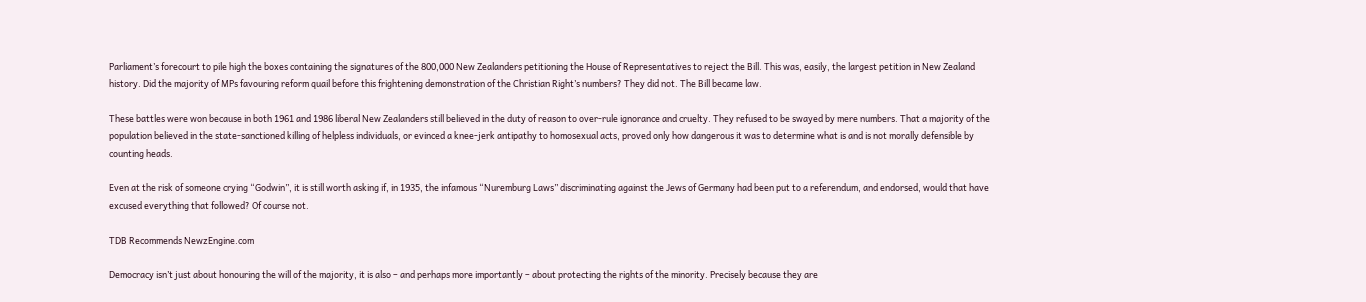Parliament’s forecourt to pile high the boxes containing the signatures of the 800,000 New Zealanders petitioning the House of Representatives to reject the Bill. This was, easily, the largest petition in New Zealand history. Did the majority of MPs favouring reform quail before this frightening demonstration of the Christian Right’s numbers? They did not. The Bill became law.

These battles were won because in both 1961 and 1986 liberal New Zealanders still believed in the duty of reason to over-rule ignorance and cruelty. They refused to be swayed by mere numbers. That a majority of the population believed in the state-sanctioned killing of helpless individuals, or evinced a knee-jerk antipathy to homosexual acts, proved only how dangerous it was to determine what is and is not morally defensible by counting heads.

Even at the risk of someone crying “Godwin”, it is still worth asking if, in 1935, the infamous “Nuremburg Laws” discriminating against the Jews of Germany had been put to a referendum, and endorsed, would that have excused everything that followed? Of course not.

TDB Recommends NewzEngine.com

Democracy isn’t just about honouring the will of the majority, it is also – and perhaps more importantly – about protecting the rights of the minority. Precisely because they are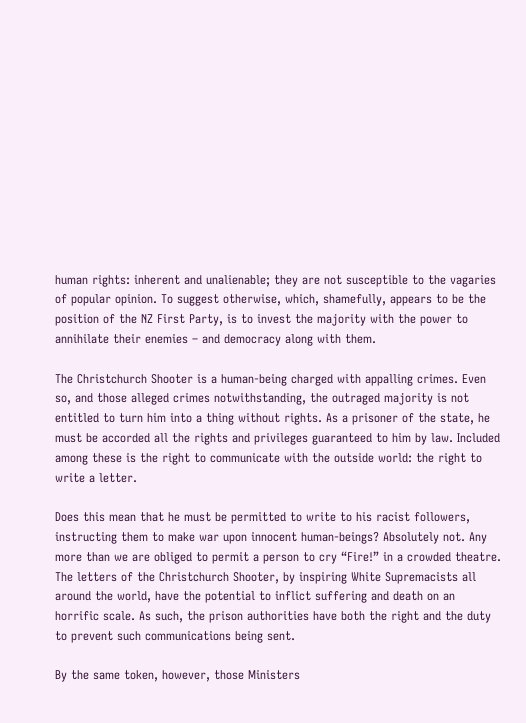human rights: inherent and unalienable; they are not susceptible to the vagaries of popular opinion. To suggest otherwise, which, shamefully, appears to be the position of the NZ First Party, is to invest the majority with the power to annihilate their enemies – and democracy along with them.

The Christchurch Shooter is a human-being charged with appalling crimes. Even so, and those alleged crimes notwithstanding, the outraged majority is not entitled to turn him into a thing without rights. As a prisoner of the state, he must be accorded all the rights and privileges guaranteed to him by law. Included among these is the right to communicate with the outside world: the right to write a letter.

Does this mean that he must be permitted to write to his racist followers, instructing them to make war upon innocent human-beings? Absolutely not. Any more than we are obliged to permit a person to cry “Fire!” in a crowded theatre. The letters of the Christchurch Shooter, by inspiring White Supremacists all around the world, have the potential to inflict suffering and death on an horrific scale. As such, the prison authorities have both the right and the duty to prevent such communications being sent.

By the same token, however, those Ministers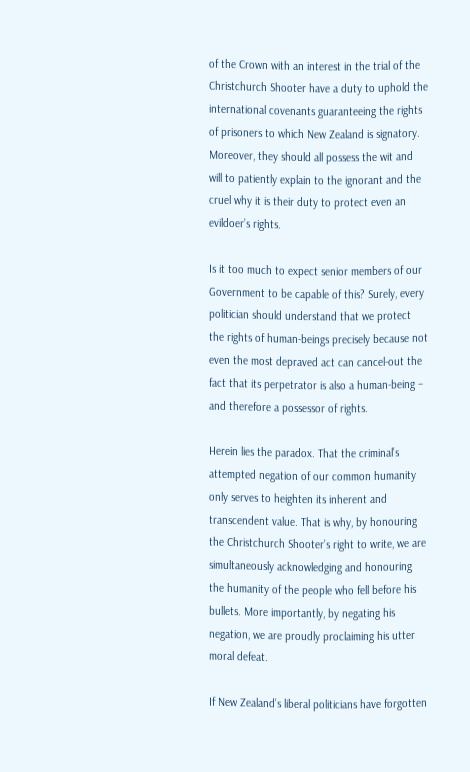of the Crown with an interest in the trial of the Christchurch Shooter have a duty to uphold the international covenants guaranteeing the rights of prisoners to which New Zealand is signatory. Moreover, they should all possess the wit and will to patiently explain to the ignorant and the cruel why it is their duty to protect even an evildoer’s rights.

Is it too much to expect senior members of our Government to be capable of this? Surely, every politician should understand that we protect the rights of human-beings precisely because not even the most depraved act can cancel-out the fact that its perpetrator is also a human-being – and therefore a possessor of rights.

Herein lies the paradox. That the criminal’s attempted negation of our common humanity only serves to heighten its inherent and transcendent value. That is why, by honouring the Christchurch Shooter’s right to write, we are simultaneously acknowledging and honouring the humanity of the people who fell before his bullets. More importantly, by negating his negation, we are proudly proclaiming his utter moral defeat.

If New Zealand’s liberal politicians have forgotten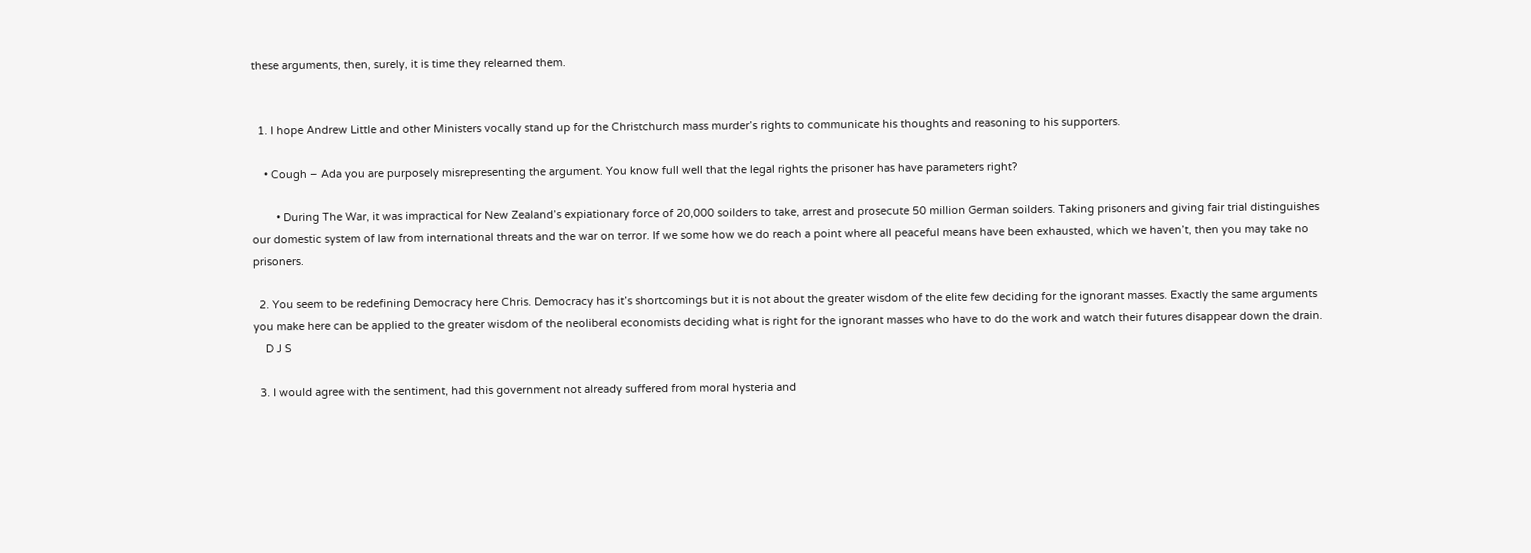these arguments, then, surely, it is time they relearned them.


  1. I hope Andrew Little and other Ministers vocally stand up for the Christchurch mass murder’s rights to communicate his thoughts and reasoning to his supporters.

    • Cough – Ada you are purposely misrepresenting the argument. You know full well that the legal rights the prisoner has have parameters right?

        • During The War, it was impractical for New Zealand’s expiationary force of 20,000 soilders to take, arrest and prosecute 50 million German soilders. Taking prisoners and giving fair trial distinguishes our domestic system of law from international threats and the war on terror. If we some how we do reach a point where all peaceful means have been exhausted, which we haven’t, then you may take no prisoners.

  2. You seem to be redefining Democracy here Chris. Democracy has it’s shortcomings but it is not about the greater wisdom of the elite few deciding for the ignorant masses. Exactly the same arguments you make here can be applied to the greater wisdom of the neoliberal economists deciding what is right for the ignorant masses who have to do the work and watch their futures disappear down the drain.
    D J S

  3. I would agree with the sentiment, had this government not already suffered from moral hysteria and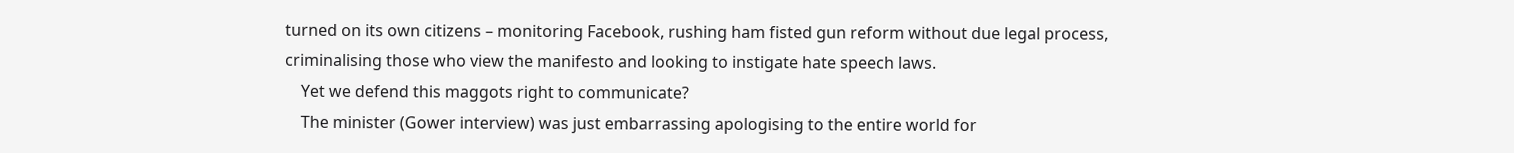turned on its own citizens – monitoring Facebook, rushing ham fisted gun reform without due legal process, criminalising those who view the manifesto and looking to instigate hate speech laws.
    Yet we defend this maggots right to communicate?
    The minister (Gower interview) was just embarrassing apologising to the entire world for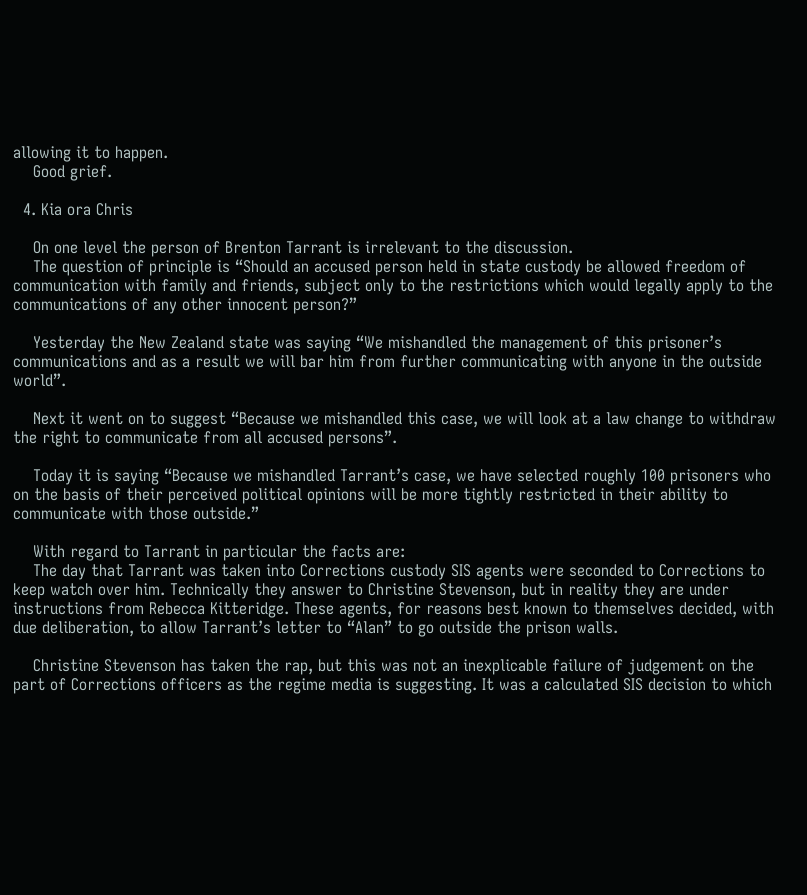allowing it to happen.
    Good grief.

  4. Kia ora Chris

    On one level the person of Brenton Tarrant is irrelevant to the discussion.
    The question of principle is “Should an accused person held in state custody be allowed freedom of communication with family and friends, subject only to the restrictions which would legally apply to the communications of any other innocent person?”

    Yesterday the New Zealand state was saying “We mishandled the management of this prisoner’s communications and as a result we will bar him from further communicating with anyone in the outside world”.

    Next it went on to suggest “Because we mishandled this case, we will look at a law change to withdraw the right to communicate from all accused persons”.

    Today it is saying “Because we mishandled Tarrant’s case, we have selected roughly 100 prisoners who on the basis of their perceived political opinions will be more tightly restricted in their ability to communicate with those outside.”

    With regard to Tarrant in particular the facts are:
    The day that Tarrant was taken into Corrections custody SIS agents were seconded to Corrections to keep watch over him. Technically they answer to Christine Stevenson, but in reality they are under instructions from Rebecca Kitteridge. These agents, for reasons best known to themselves decided, with due deliberation, to allow Tarrant’s letter to “Alan” to go outside the prison walls.

    Christine Stevenson has taken the rap, but this was not an inexplicable failure of judgement on the part of Corrections officers as the regime media is suggesting. It was a calculated SIS decision to which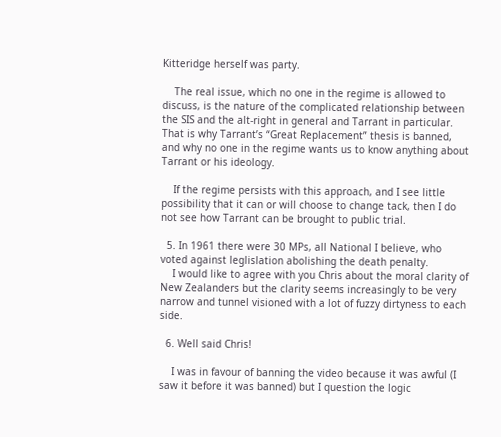Kitteridge herself was party.

    The real issue, which no one in the regime is allowed to discuss, is the nature of the complicated relationship between the SIS and the alt-right in general and Tarrant in particular. That is why Tarrant’s “Great Replacement” thesis is banned, and why no one in the regime wants us to know anything about Tarrant or his ideology.

    If the regime persists with this approach, and I see little possibility that it can or will choose to change tack, then I do not see how Tarrant can be brought to public trial.

  5. In 1961 there were 30 MPs, all National I believe, who voted against leglislation abolishing the death penalty.
    I would like to agree with you Chris about the moral clarity of New Zealanders but the clarity seems increasingly to be very narrow and tunnel visioned with a lot of fuzzy dirtyness to each side.

  6. Well said Chris!

    I was in favour of banning the video because it was awful (I saw it before it was banned) but I question the logic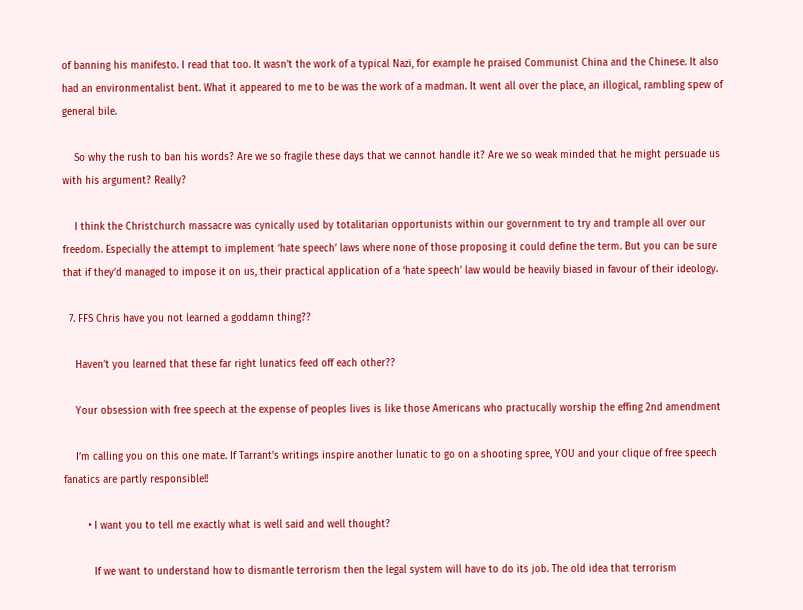of banning his manifesto. I read that too. It wasn’t the work of a typical Nazi, for example he praised Communist China and the Chinese. It also had an environmentalist bent. What it appeared to me to be was the work of a madman. It went all over the place, an illogical, rambling spew of general bile.

    So why the rush to ban his words? Are we so fragile these days that we cannot handle it? Are we so weak minded that he might persuade us with his argument? Really?

    I think the Christchurch massacre was cynically used by totalitarian opportunists within our government to try and trample all over our freedom. Especially the attempt to implement ‘hate speech’ laws where none of those proposing it could define the term. But you can be sure that if they’d managed to impose it on us, their practical application of a ‘hate speech’ law would be heavily biased in favour of their ideology.

  7. FFS Chris have you not learned a goddamn thing??

    Haven’t you learned that these far right lunatics feed off each other??

    Your obsession with free speech at the expense of peoples lives is like those Americans who practucally worship the effing 2nd amendment

    I’m calling you on this one mate. If Tarrant’s writings inspire another lunatic to go on a shooting spree, YOU and your clique of free speech fanatics are partly responsible!!

        • I want you to tell me exactly what is well said and well thought?

          If we want to understand how to dismantle terrorism then the legal system will have to do its job. The old idea that terrorism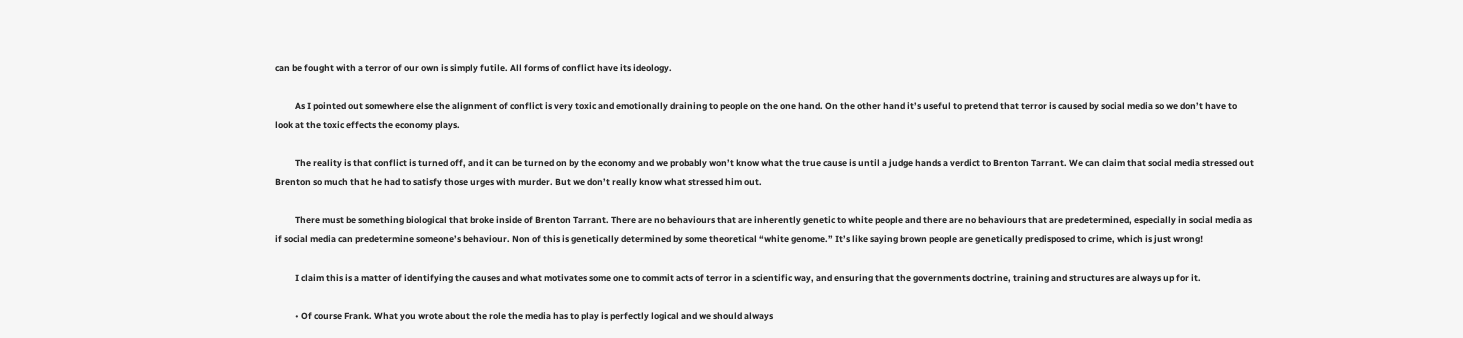can be fought with a terror of our own is simply futile. All forms of conflict have its ideology.

          As I pointed out somewhere else the alignment of conflict is very toxic and emotionally draining to people on the one hand. On the other hand it’s useful to pretend that terror is caused by social media so we don’t have to look at the toxic effects the economy plays.

          The reality is that conflict is turned off, and it can be turned on by the economy and we probably won’t know what the true cause is until a judge hands a verdict to Brenton Tarrant. We can claim that social media stressed out Brenton so much that he had to satisfy those urges with murder. But we don’t really know what stressed him out.

          There must be something biological that broke inside of Brenton Tarrant. There are no behaviours that are inherently genetic to white people and there are no behaviours that are predetermined, especially in social media as if social media can predetermine someone’s behaviour. Non of this is genetically determined by some theoretical “white genome.” It’s like saying brown people are genetically predisposed to crime, which is just wrong!

          I claim this is a matter of identifying the causes and what motivates some one to commit acts of terror in a scientific way, and ensuring that the governments doctrine, training and structures are always up for it.

          • Of course Frank. What you wrote about the role the media has to play is perfectly logical and we should always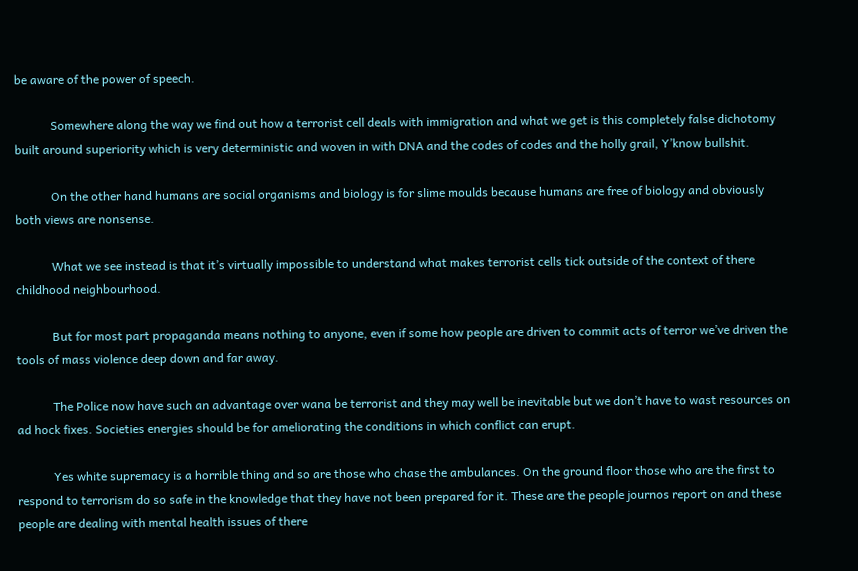be aware of the power of speech.

            Somewhere along the way we find out how a terrorist cell deals with immigration and what we get is this completely false dichotomy built around superiority which is very deterministic and woven in with DNA and the codes of codes and the holly grail, Y’know bullshit.

            On the other hand humans are social organisms and biology is for slime moulds because humans are free of biology and obviously both views are nonsense.

            What we see instead is that it’s virtually impossible to understand what makes terrorist cells tick outside of the context of there childhood neighbourhood.

            But for most part propaganda means nothing to anyone, even if some how people are driven to commit acts of terror we’ve driven the tools of mass violence deep down and far away.

            The Police now have such an advantage over wana be terrorist and they may well be inevitable but we don’t have to wast resources on ad hock fixes. Societies energies should be for ameliorating the conditions in which conflict can erupt.

            Yes white supremacy is a horrible thing and so are those who chase the ambulances. On the ground floor those who are the first to respond to terrorism do so safe in the knowledge that they have not been prepared for it. These are the people journos report on and these people are dealing with mental health issues of there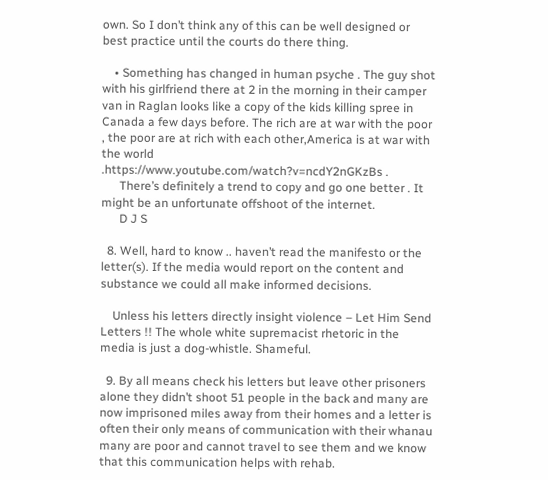own. So I don’t think any of this can be well designed or best practice until the courts do there thing.

    • Something has changed in human psyche . The guy shot with his girlfriend there at 2 in the morning in their camper van in Raglan looks like a copy of the kids killing spree in Canada a few days before. The rich are at war with the poor , the poor are at rich with each other,America is at war with the world .https://www.youtube.com/watch?v=ncdY2nGKzBs .
      There’s definitely a trend to copy and go one better . It might be an unfortunate offshoot of the internet.
      D J S

  8. Well, hard to know .. haven’t read the manifesto or the letter(s). If the media would report on the content and substance we could all make informed decisions.

    Unless his letters directly insight violence – Let Him Send Letters !! The whole white supremacist rhetoric in the media is just a dog-whistle. Shameful.

  9. By all means check his letters but leave other prisoners alone they didn’t shoot 51 people in the back and many are now imprisoned miles away from their homes and a letter is often their only means of communication with their whanau many are poor and cannot travel to see them and we know that this communication helps with rehab.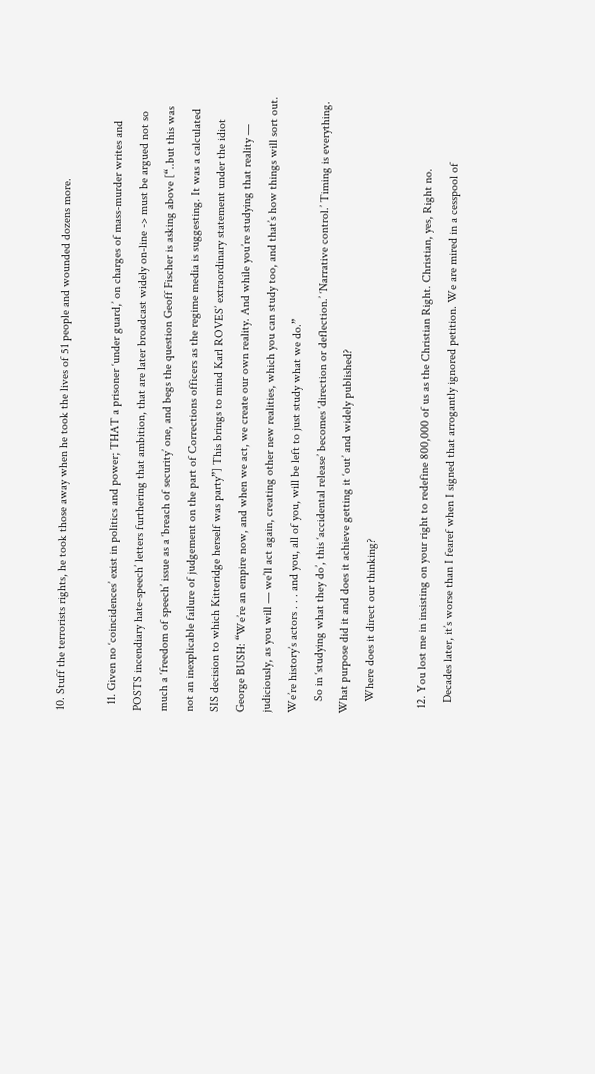10. Stuff the terrorists rights, he took those away when he took the lives of 51 people and wounded dozens more.

  11. Given no ‘coincidences’ exist in politics and power; THAT a prisoner ‘under guard,’ on charges of mass-murder writes and POSTS incendiary hate-speech’ letters furthering that ambition, that are later broadcast widely on-line -> must be argued not so much a ‘freedom of speech’ issue as a ‘breach of security’ one, and begs the question Geoff Fischer is asking above [“..but this was not an inexplicable failure of judgement on the part of Corrections officers as the regime media is suggesting. It was a calculated SIS decision to which Kitteridge herself was party”] This brings to mind Karl ROVES’ extraordinary statement under the idiot George BUSH: “We’re an empire now, and when we act, we create our own reality. And while you’re studying that reality — judiciously, as you will — we’ll act again, creating other new realities, which you can study too, and that’s how things will sort out. We’re history’s actors . . . and you, all of you, will be left to just study what we do.”
    So in ‘studying what they do’, this ‘accidental release’ becomes ‘direction or deflection.’ ‘Narrative control.’ Timing is everything. What purpose did it and does it achieve getting it ‘out’ and widely published?
    Where does it direct our thinking?

  12. You lost me in insisting on your right to redefine 800,000 of us as the Christian Right. Christian, yes, Right no.
    Decades later, it’s worse than I fearef when I signed that arrogantly ignored petition. We are mired in a cesspool of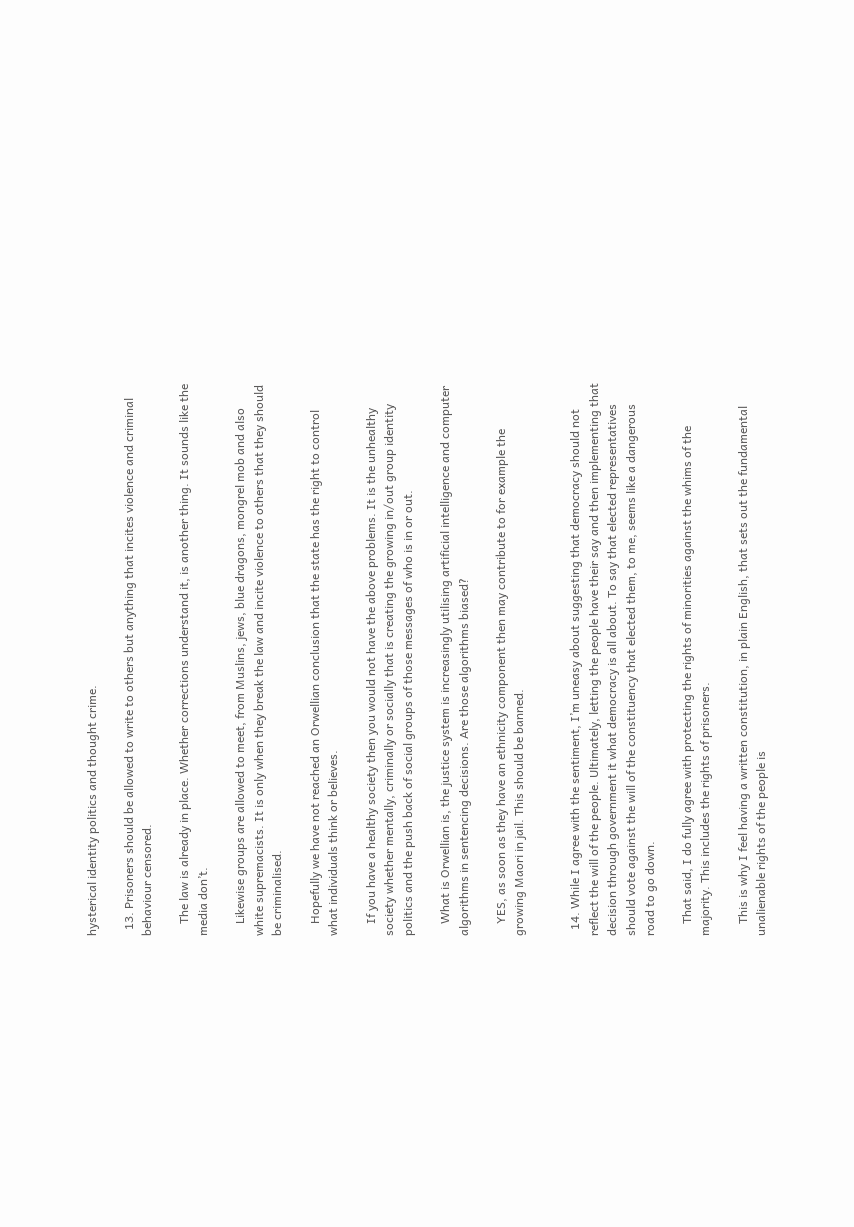hysterical identity politics and thought crime.

  13. Prisoners should be allowed to write to others but anything that incites violence and criminal behaviour censored.

    The law is already in place. Whether corrections understand it, is another thing. It sounds like the media don’t.

    Likewise groups are allowed to meet, from Muslins, jews, blue dragons, mongrel mob and also white supremacists. It is only when they break the law and incite violence to others that they should be criminalised.

    Hopefully we have not reached an Orwellian conclusion that the state has the right to control what individuals think or believes.

    If you have a healthy society then you would not have the above problems. It is the unhealthy society whether mentally, criminally or socially that is creating the growing in/out group identity politics and the push back of social groups of those messages of who is in or out.

    What is Orwellian is, the justice system is increasingly utilising artificial intelligence and computer algorithms in sentencing decisions. Are those algorithms biased?

    YES, as soon as they have an ethnicity component then may contribute to for example the growing Maori in jail. This should be banned.


  14. While I agree with the sentiment, I’m uneasy about suggesting that democracy should not reflect the will of the people. Ultimately, letting the people have their say and then implementing that decision through government it what democracy is all about. To say that elected representatives should vote against the will of the constituency that elected them, to me, seems like a dangerous road to go down.

    That said, I do fully agree with protecting the rights of minorities against the whims of the majority. This includes the rights of prisoners.

    This is why I feel having a written constitution, in plain English, that sets out the fundamental unalienable rights of the people is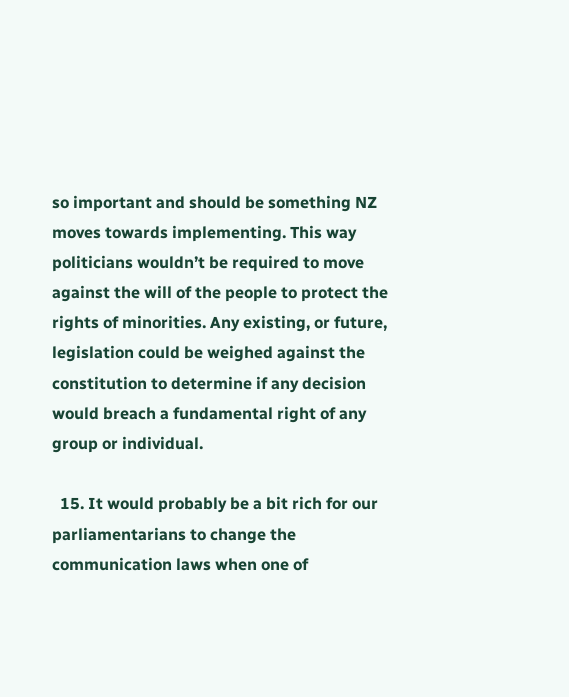so important and should be something NZ moves towards implementing. This way politicians wouldn’t be required to move against the will of the people to protect the rights of minorities. Any existing, or future, legislation could be weighed against the constitution to determine if any decision would breach a fundamental right of any group or individual.

  15. It would probably be a bit rich for our parliamentarians to change the communication laws when one of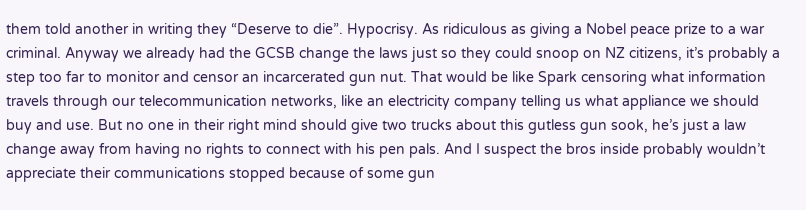them told another in writing they “Deserve to die”. Hypocrisy. As ridiculous as giving a Nobel peace prize to a war criminal. Anyway we already had the GCSB change the laws just so they could snoop on NZ citizens, it’s probably a step too far to monitor and censor an incarcerated gun nut. That would be like Spark censoring what information travels through our telecommunication networks, like an electricity company telling us what appliance we should buy and use. But no one in their right mind should give two trucks about this gutless gun sook, he’s just a law change away from having no rights to connect with his pen pals. And I suspect the bros inside probably wouldn’t appreciate their communications stopped because of some gun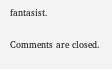fantasist.

Comments are closed.